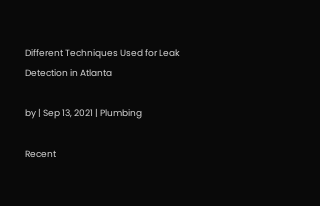Different Techniques Used for Leak Detection in Atlanta

by | Sep 13, 2021 | Plumbing

Recent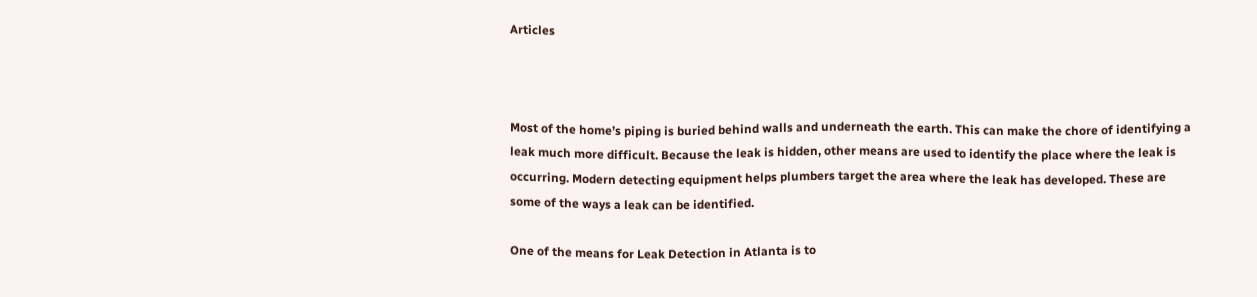Articles



Most of the home’s piping is buried behind walls and underneath the earth. This can make the chore of identifying a leak much more difficult. Because the leak is hidden, other means are used to identify the place where the leak is occurring. Modern detecting equipment helps plumbers target the area where the leak has developed. These are some of the ways a leak can be identified.

One of the means for Leak Detection in Atlanta is to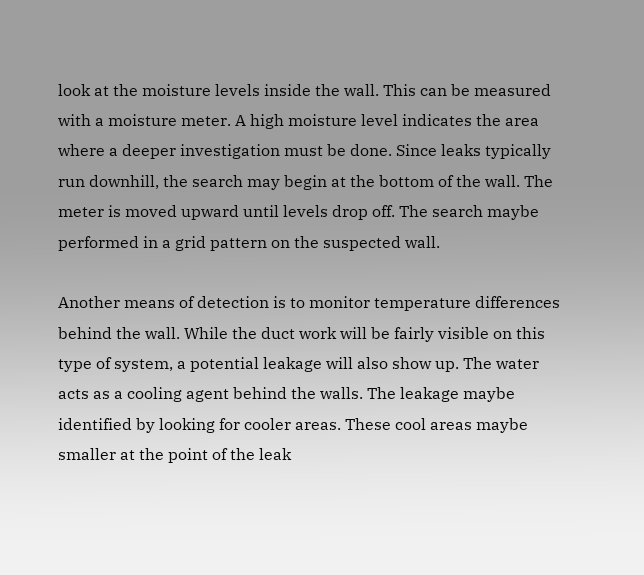look at the moisture levels inside the wall. This can be measured with a moisture meter. A high moisture level indicates the area where a deeper investigation must be done. Since leaks typically run downhill, the search may begin at the bottom of the wall. The meter is moved upward until levels drop off. The search maybe performed in a grid pattern on the suspected wall.

Another means of detection is to monitor temperature differences behind the wall. While the duct work will be fairly visible on this type of system, a potential leakage will also show up. The water acts as a cooling agent behind the walls. The leakage maybe identified by looking for cooler areas. These cool areas maybe smaller at the point of the leak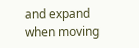and expand when moving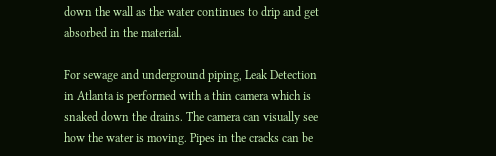down the wall as the water continues to drip and get absorbed in the material.

For sewage and underground piping, Leak Detection in Atlanta is performed with a thin camera which is snaked down the drains. The camera can visually see how the water is moving. Pipes in the cracks can be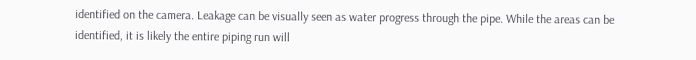identified on the camera. Leakage can be visually seen as water progress through the pipe. While the areas can be identified, it is likely the entire piping run will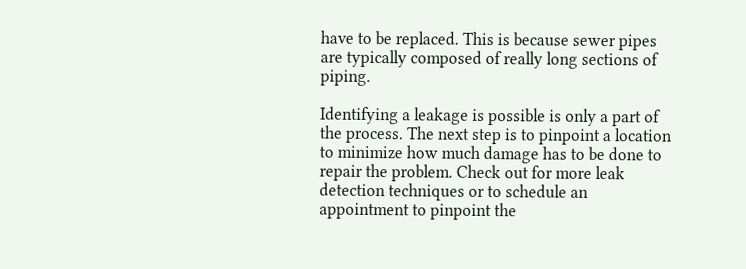have to be replaced. This is because sewer pipes are typically composed of really long sections of piping.

Identifying a leakage is possible is only a part of the process. The next step is to pinpoint a location to minimize how much damage has to be done to repair the problem. Check out for more leak detection techniques or to schedule an appointment to pinpoint the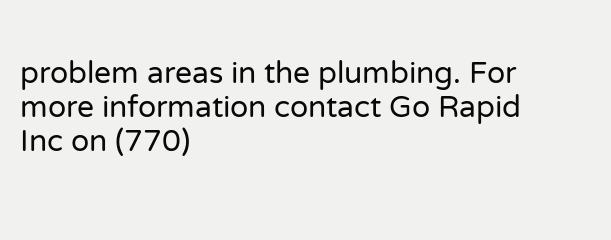problem areas in the plumbing. For more information contact Go Rapid Inc on (770)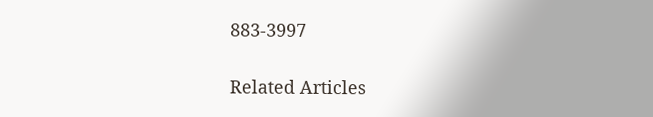883-3997

Related Articles